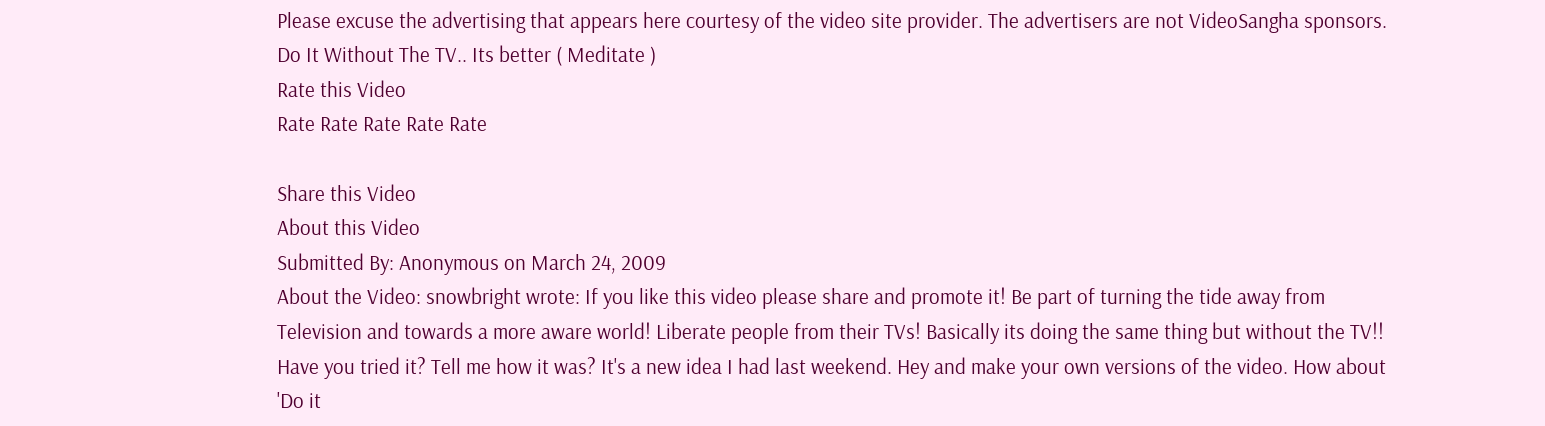Please excuse the advertising that appears here courtesy of the video site provider. The advertisers are not VideoSangha sponsors.
Do It Without The TV.. Its better ( Meditate )
Rate this Video
Rate Rate Rate Rate Rate

Share this Video
About this Video
Submitted By: Anonymous on March 24, 2009
About the Video: snowbright wrote: If you like this video please share and promote it! Be part of turning the tide away from Television and towards a more aware world! Liberate people from their TVs! Basically its doing the same thing but without the TV!! Have you tried it? Tell me how it was? It's a new idea I had last weekend. Hey and make your own versions of the video. How about 'Do it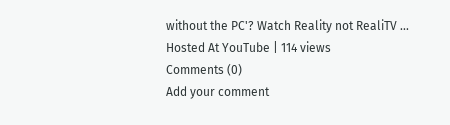without the PC'? Watch Reality not RealiTV ...
Hosted At YouTube | 114 views
Comments (0)
Add your comment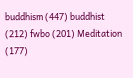buddhism (447) buddhist (212) fwbo (201) Meditation (177)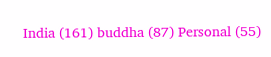India (161) buddha (87) Personal (55)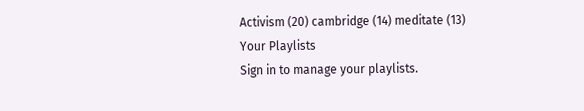Activism (20) cambridge (14) meditate (13)
Your Playlists
Sign in to manage your playlists.